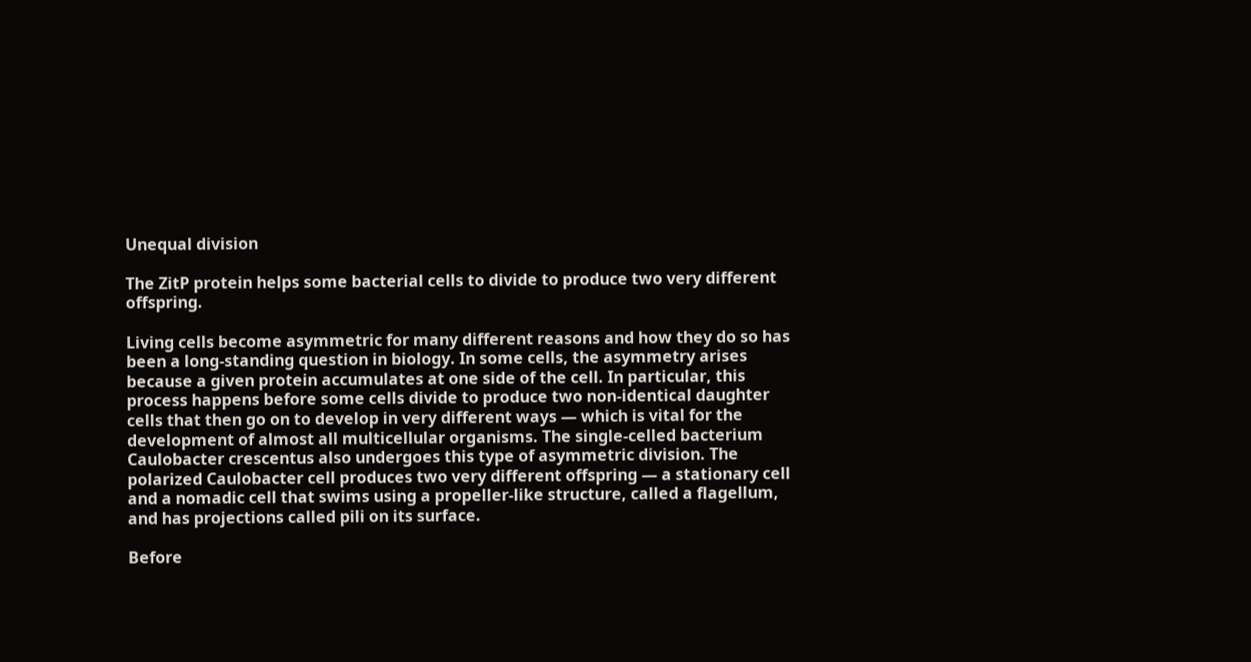Unequal division

The ZitP protein helps some bacterial cells to divide to produce two very different offspring.

Living cells become asymmetric for many different reasons and how they do so has been a long-standing question in biology. In some cells, the asymmetry arises because a given protein accumulates at one side of the cell. In particular, this process happens before some cells divide to produce two non-identical daughter cells that then go on to develop in very different ways — which is vital for the development of almost all multicellular organisms. The single-celled bacterium Caulobacter crescentus also undergoes this type of asymmetric division. The polarized Caulobacter cell produces two very different offspring — a stationary cell and a nomadic cell that swims using a propeller-like structure, called a flagellum, and has projections called pili on its surface.

Before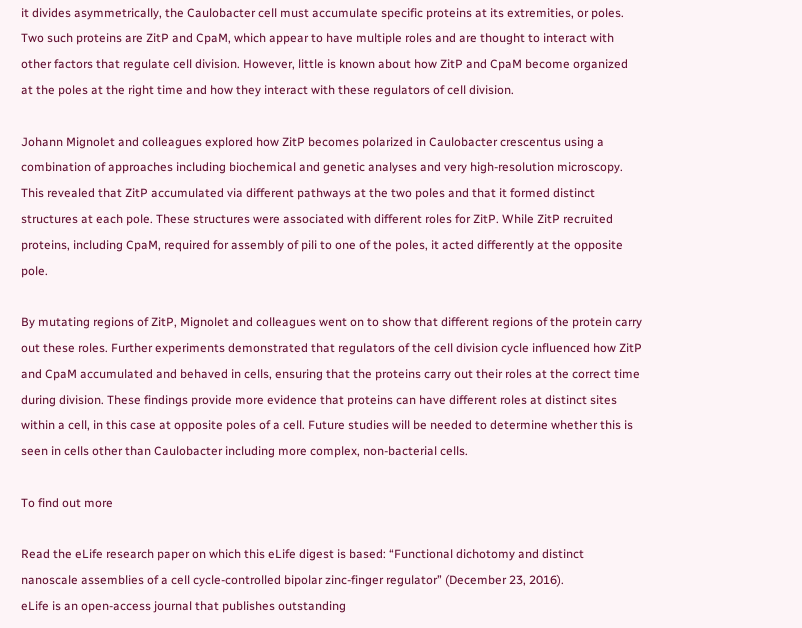it divides asymmetrically, the Caulobacter cell must accumulate specific proteins at its extremities, or poles. Two such proteins are ZitP and CpaM, which appear to have multiple roles and are thought to interact with other factors that regulate cell division. However, little is known about how ZitP and CpaM become organized at the poles at the right time and how they interact with these regulators of cell division.

Johann Mignolet and colleagues explored how ZitP becomes polarized in Caulobacter crescentus using a combination of approaches including biochemical and genetic analyses and very high-resolution microscopy. This revealed that ZitP accumulated via different pathways at the two poles and that it formed distinct structures at each pole. These structures were associated with different roles for ZitP. While ZitP recruited proteins, including CpaM, required for assembly of pili to one of the poles, it acted differently at the opposite pole.

By mutating regions of ZitP, Mignolet and colleagues went on to show that different regions of the protein carry out these roles. Further experiments demonstrated that regulators of the cell division cycle influenced how ZitP and CpaM accumulated and behaved in cells, ensuring that the proteins carry out their roles at the correct time during division. These findings provide more evidence that proteins can have different roles at distinct sites within a cell, in this case at opposite poles of a cell. Future studies will be needed to determine whether this is seen in cells other than Caulobacter including more complex, non-bacterial cells.

To find out more

Read the eLife research paper on which this eLife digest is based: “Functional dichotomy and distinct nanoscale assemblies of a cell cycle-controlled bipolar zinc-finger regulator” (December 23, 2016).
eLife is an open-access journal that publishes outstanding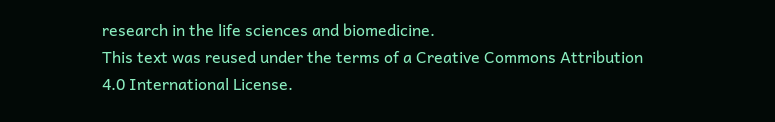research in the life sciences and biomedicine.
This text was reused under the terms of a Creative Commons Attribution 4.0 International License.